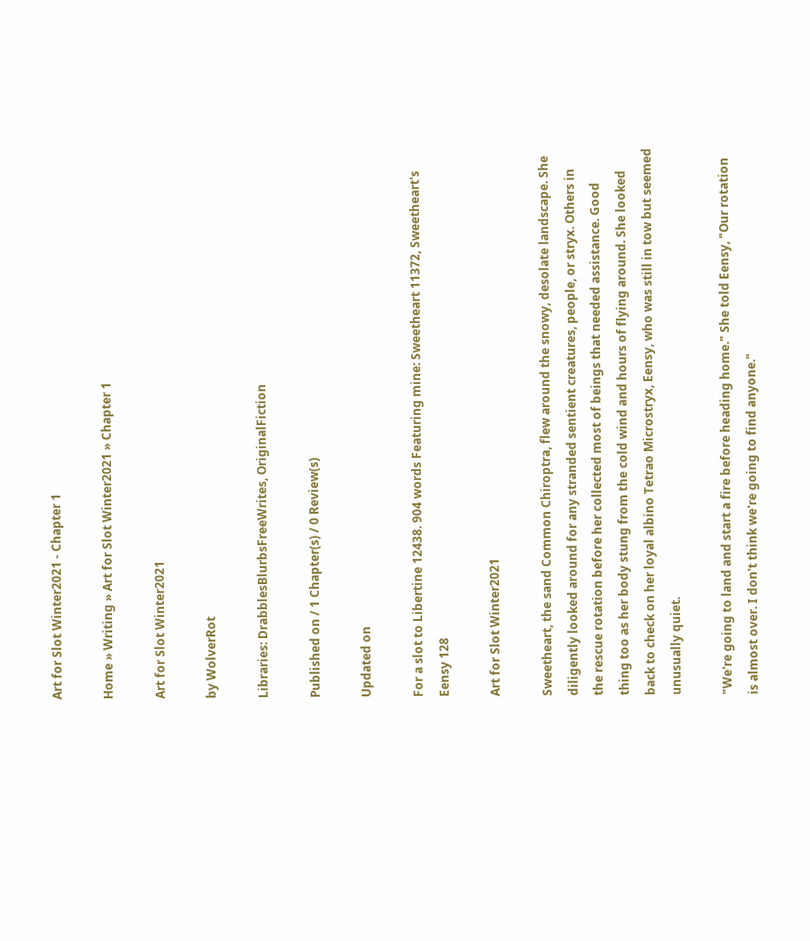Art for Slot Winter2021 - Chapter 1

Home » Writing » Art for Slot Winter2021 » Chapter 1

Art for Slot Winter2021

by WolverRot

Libraries: DrabblesBlurbsFreeWrites, OriginalFiction

Published on / 1 Chapter(s) / 0 Review(s)

Updated on

For a slot to Libertine 12438. 904 words Featuring mine: Sweetheart 11372, Sweetheart's Eensy 128

Art for Slot Winter2021

Sweetheart, the sand Common Chiroptra, flew around the snowy, desolate landscape. She diligently looked around for any stranded sentient creatures, people, or stryx. Others in the rescue rotation before her collected most of beings that needed assistance. Good thing too as her body stung from the cold wind and hours of flying around. She looked back to check on her loyal albino Tetrao Microstryx, Eensy, who was still in tow but seemed unusually quiet.

"We're going to land and start a fire before heading home." She told Eensy, "Our rotation is almost over. I don't think we're going to find anyone."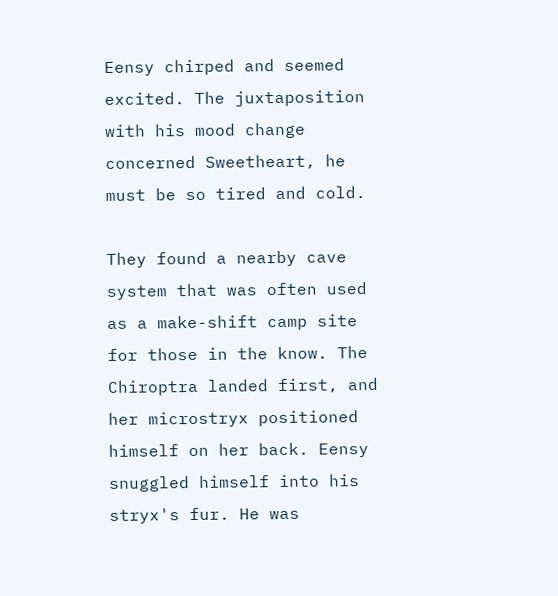Eensy chirped and seemed excited. The juxtaposition with his mood change concerned Sweetheart, he must be so tired and cold.

They found a nearby cave system that was often used as a make-shift camp site for those in the know. The Chiroptra landed first, and her microstryx positioned himself on her back. Eensy snuggled himself into his stryx's fur. He was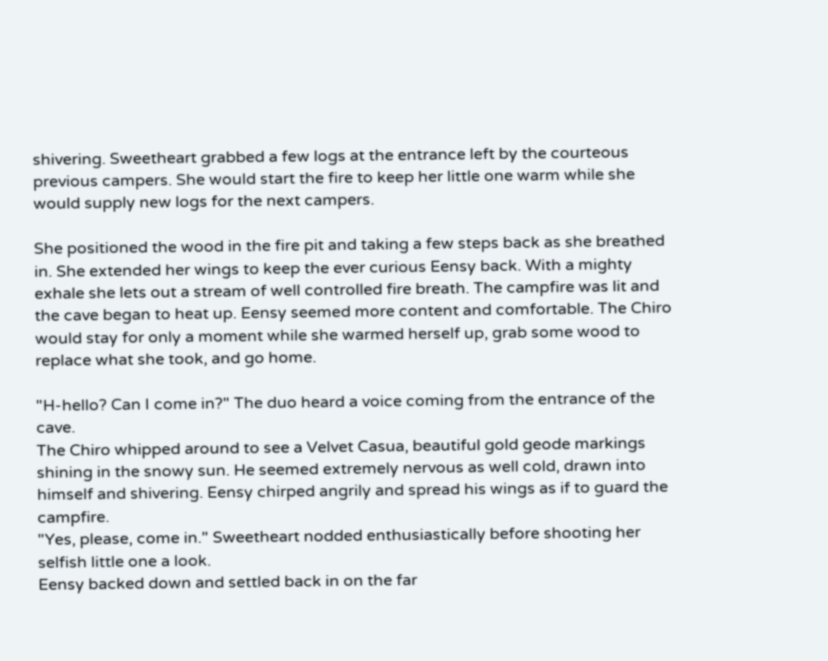shivering. Sweetheart grabbed a few logs at the entrance left by the courteous previous campers. She would start the fire to keep her little one warm while she would supply new logs for the next campers.

She positioned the wood in the fire pit and taking a few steps back as she breathed in. She extended her wings to keep the ever curious Eensy back. With a mighty exhale she lets out a stream of well controlled fire breath. The campfire was lit and the cave began to heat up. Eensy seemed more content and comfortable. The Chiro would stay for only a moment while she warmed herself up, grab some wood to replace what she took, and go home.

"H-hello? Can I come in?" The duo heard a voice coming from the entrance of the cave.
The Chiro whipped around to see a Velvet Casua, beautiful gold geode markings shining in the snowy sun. He seemed extremely nervous as well cold, drawn into himself and shivering. Eensy chirped angrily and spread his wings as if to guard the campfire.
"Yes, please, come in." Sweetheart nodded enthusiastically before shooting her selfish little one a look.
Eensy backed down and settled back in on the far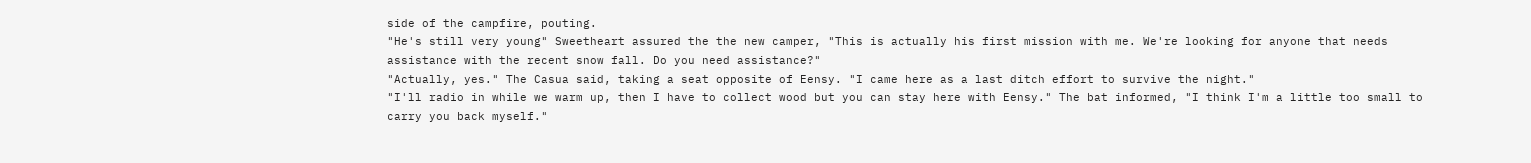side of the campfire, pouting.
"He's still very young" Sweetheart assured the the new camper, "This is actually his first mission with me. We're looking for anyone that needs assistance with the recent snow fall. Do you need assistance?"
"Actually, yes." The Casua said, taking a seat opposite of Eensy. "I came here as a last ditch effort to survive the night."
"I'll radio in while we warm up, then I have to collect wood but you can stay here with Eensy." The bat informed, "I think I'm a little too small to carry you back myself."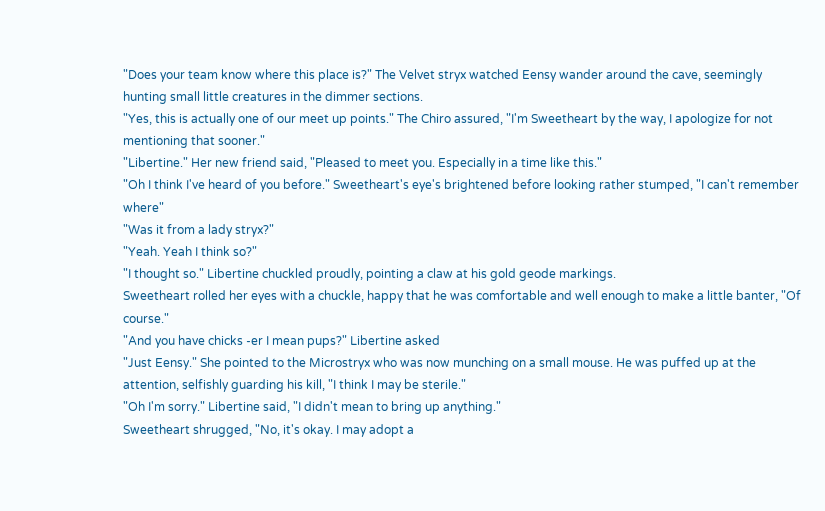"Does your team know where this place is?" The Velvet stryx watched Eensy wander around the cave, seemingly hunting small little creatures in the dimmer sections.
"Yes, this is actually one of our meet up points." The Chiro assured, "I'm Sweetheart by the way, I apologize for not mentioning that sooner."
"Libertine." Her new friend said, "Pleased to meet you. Especially in a time like this."
"Oh I think I've heard of you before." Sweetheart's eye's brightened before looking rather stumped, "I can't remember where"
"Was it from a lady stryx?"
"Yeah. Yeah I think so?"
"I thought so." Libertine chuckled proudly, pointing a claw at his gold geode markings.
Sweetheart rolled her eyes with a chuckle, happy that he was comfortable and well enough to make a little banter, "Of course."
"And you have chicks -er I mean pups?" Libertine asked
"Just Eensy." She pointed to the Microstryx who was now munching on a small mouse. He was puffed up at the attention, selfishly guarding his kill, "I think I may be sterile."
"Oh I'm sorry." Libertine said, "I didn't mean to bring up anything."
Sweetheart shrugged, "No, it's okay. I may adopt a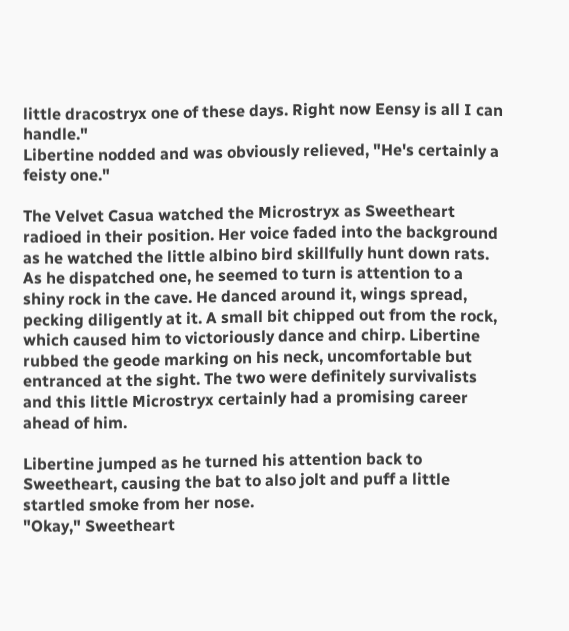little dracostryx one of these days. Right now Eensy is all I can handle."
Libertine nodded and was obviously relieved, "He's certainly a feisty one."

The Velvet Casua watched the Microstryx as Sweetheart radioed in their position. Her voice faded into the background as he watched the little albino bird skillfully hunt down rats. As he dispatched one, he seemed to turn is attention to a shiny rock in the cave. He danced around it, wings spread, pecking diligently at it. A small bit chipped out from the rock, which caused him to victoriously dance and chirp. Libertine rubbed the geode marking on his neck, uncomfortable but entranced at the sight. The two were definitely survivalists and this little Microstryx certainly had a promising career ahead of him.

Libertine jumped as he turned his attention back to Sweetheart, causing the bat to also jolt and puff a little startled smoke from her nose.
"Okay," Sweetheart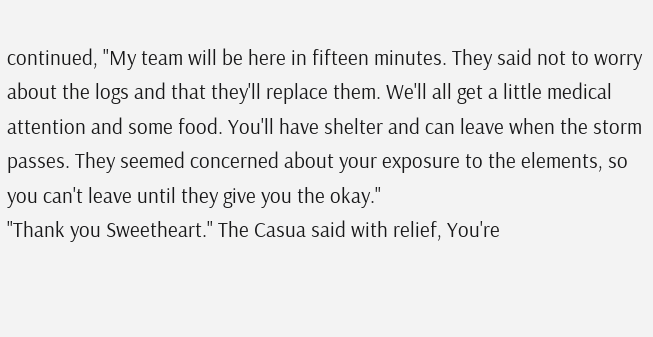continued, "My team will be here in fifteen minutes. They said not to worry about the logs and that they'll replace them. We'll all get a little medical attention and some food. You'll have shelter and can leave when the storm passes. They seemed concerned about your exposure to the elements, so you can't leave until they give you the okay."
"Thank you Sweetheart." The Casua said with relief, You're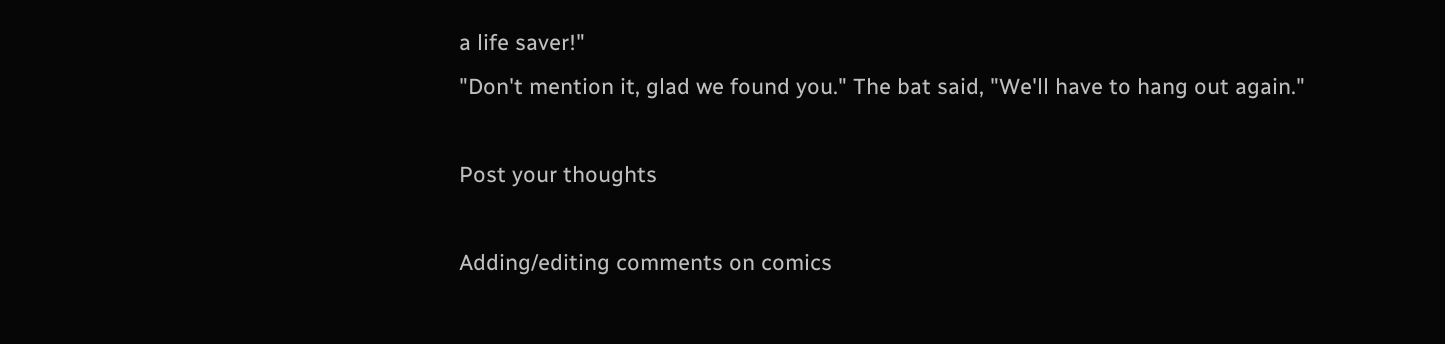a life saver!"
"Don't mention it, glad we found you." The bat said, "We'll have to hang out again."

Post your thoughts

Adding/editing comments on comics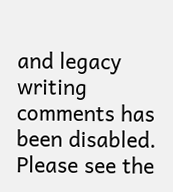and legacy writing comments has been disabled. Please see the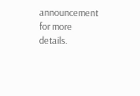announcement for more details.